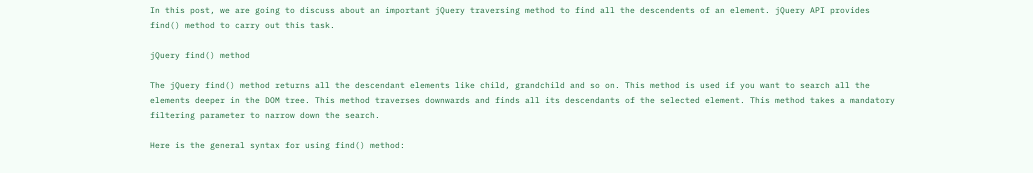In this post, we are going to discuss about an important jQuery traversing method to find all the descendents of an element. jQuery API provides find() method to carry out this task.

jQuery find() method

The jQuery find() method returns all the descendant elements like child, grandchild and so on. This method is used if you want to search all the elements deeper in the DOM tree. This method traverses downwards and finds all its descendants of the selected element. This method takes a mandatory filtering parameter to narrow down the search.

Here is the general syntax for using find() method: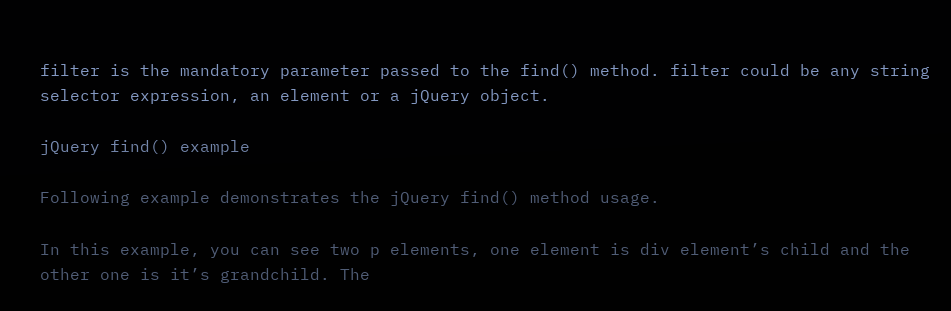filter is the mandatory parameter passed to the find() method. filter could be any string selector expression, an element or a jQuery object.

jQuery find() example

Following example demonstrates the jQuery find() method usage.

In this example, you can see two p elements, one element is div element’s child and the other one is it’s grandchild. The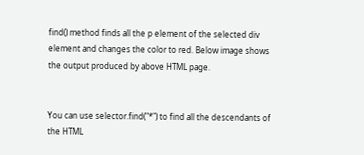find() method finds all the p element of the selected div element and changes the color to red. Below image shows the output produced by above HTML page.


You can use selector.find("*") to find all the descendants of the HTML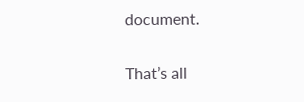document.

That’s all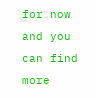for now and you can find more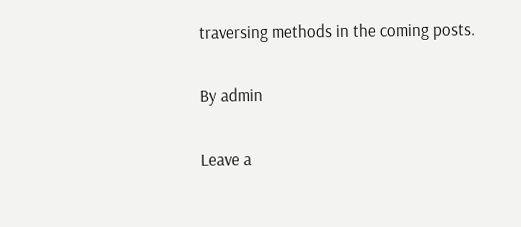traversing methods in the coming posts.

By admin

Leave a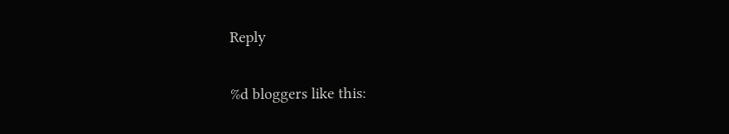Reply

%d bloggers like this: